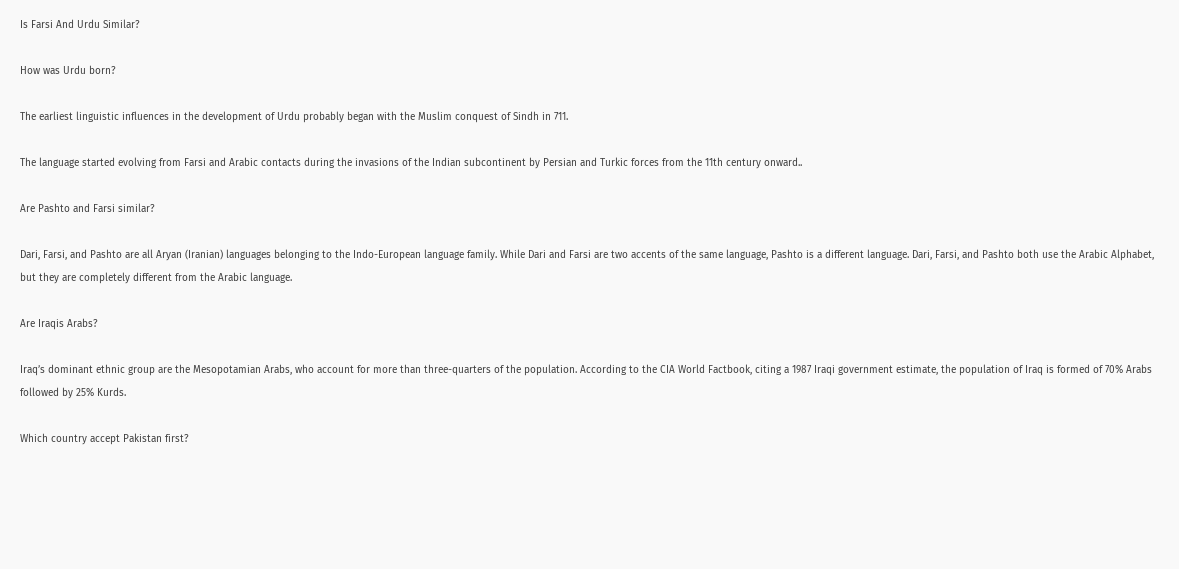Is Farsi And Urdu Similar?

How was Urdu born?

The earliest linguistic influences in the development of Urdu probably began with the Muslim conquest of Sindh in 711.

The language started evolving from Farsi and Arabic contacts during the invasions of the Indian subcontinent by Persian and Turkic forces from the 11th century onward..

Are Pashto and Farsi similar?

Dari, Farsi, and Pashto are all Aryan (Iranian) languages belonging to the Indo-European language family. While Dari and Farsi are two accents of the same language, Pashto is a different language. Dari, Farsi, and Pashto both use the Arabic Alphabet, but they are completely different from the Arabic language.

Are Iraqis Arabs?

Iraq’s dominant ethnic group are the Mesopotamian Arabs, who account for more than three-quarters of the population. According to the CIA World Factbook, citing a 1987 Iraqi government estimate, the population of Iraq is formed of 70% Arabs followed by 25% Kurds.

Which country accept Pakistan first?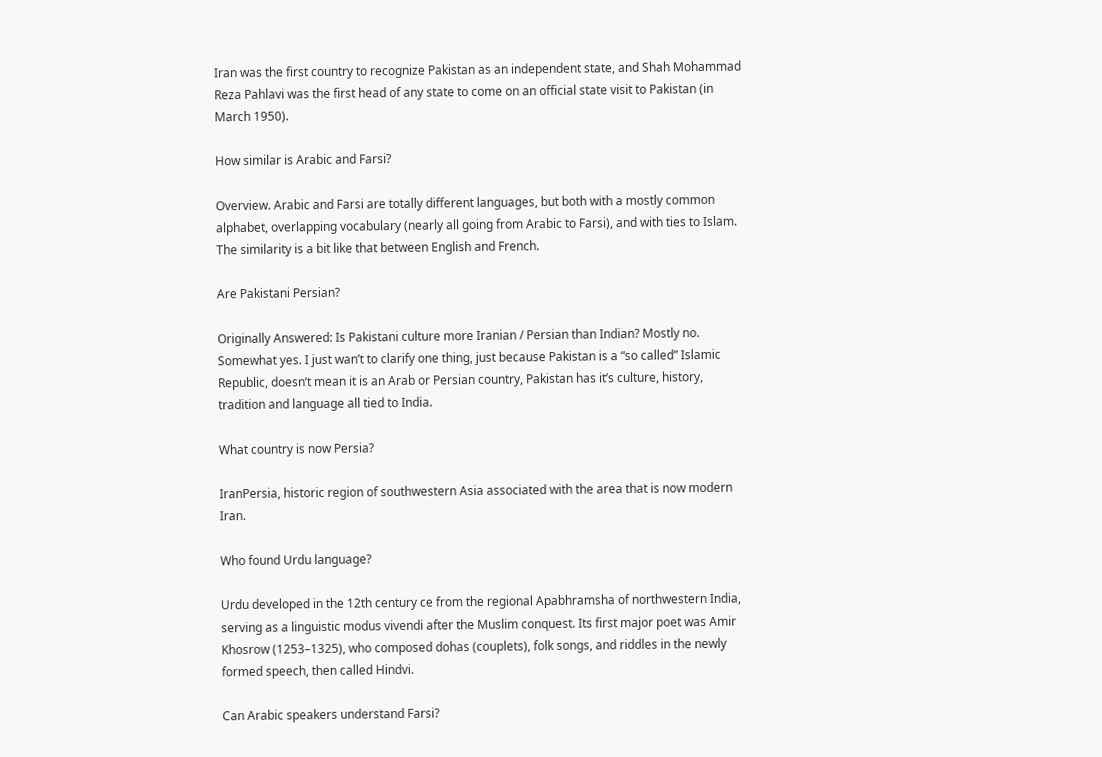Iran was the first country to recognize Pakistan as an independent state, and Shah Mohammad Reza Pahlavi was the first head of any state to come on an official state visit to Pakistan (in March 1950).

How similar is Arabic and Farsi?

Overview. Arabic and Farsi are totally different languages, but both with a mostly common alphabet, overlapping vocabulary (nearly all going from Arabic to Farsi), and with ties to Islam. The similarity is a bit like that between English and French.

Are Pakistani Persian?

Originally Answered: Is Pakistani culture more Iranian / Persian than Indian? Mostly no. Somewhat yes. I just wan’t to clarify one thing, just because Pakistan is a “so called” Islamic Republic, doesn’t mean it is an Arab or Persian country, Pakistan has it’s culture, history, tradition and language all tied to India.

What country is now Persia?

IranPersia, historic region of southwestern Asia associated with the area that is now modern Iran.

Who found Urdu language?

Urdu developed in the 12th century ce from the regional Apabhramsha of northwestern India, serving as a linguistic modus vivendi after the Muslim conquest. Its first major poet was Amir Khosrow (1253–1325), who composed dohas (couplets), folk songs, and riddles in the newly formed speech, then called Hindvi.

Can Arabic speakers understand Farsi?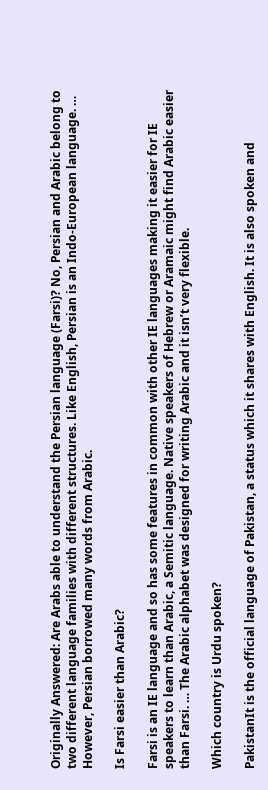Originally Answered: Are Arabs able to understand the Persian language (Farsi)? No, Persian and Arabic belong to two different language families with different structures. Like English, Persian is an Indo-European language. … However, Persian borrowed many words from Arabic.

Is Farsi easier than Arabic?

Farsi is an IE language and so has some features in common with other IE languages making it easier for IE speakers to learn than Arabic, a Semitic language. Native speakers of Hebrew or Aramaic might find Arabic easier than Farsi. … The Arabic alphabet was designed for writing Arabic and it isn’t very flexible.

Which country is Urdu spoken?

PakistanIt is the official language of Pakistan, a status which it shares with English. It is also spoken and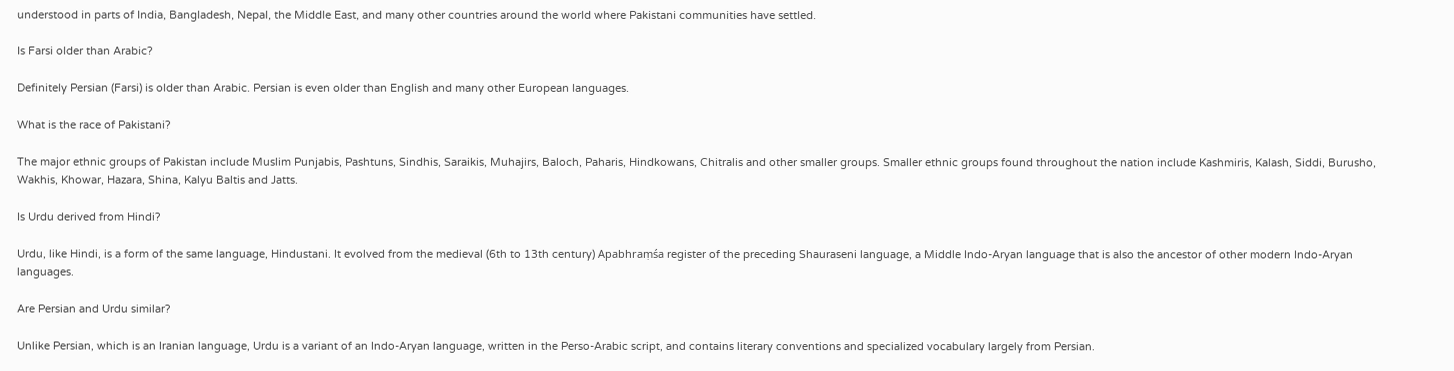understood in parts of India, Bangladesh, Nepal, the Middle East, and many other countries around the world where Pakistani communities have settled.

Is Farsi older than Arabic?

Definitely Persian (Farsi) is older than Arabic. Persian is even older than English and many other European languages.

What is the race of Pakistani?

The major ethnic groups of Pakistan include Muslim Punjabis, Pashtuns, Sindhis, Saraikis, Muhajirs, Baloch, Paharis, Hindkowans, Chitralis and other smaller groups. Smaller ethnic groups found throughout the nation include Kashmiris, Kalash, Siddi, Burusho, Wakhis, Khowar, Hazara, Shina, Kalyu Baltis and Jatts.

Is Urdu derived from Hindi?

Urdu, like Hindi, is a form of the same language, Hindustani. It evolved from the medieval (6th to 13th century) Apabhraṃśa register of the preceding Shauraseni language, a Middle Indo-Aryan language that is also the ancestor of other modern Indo-Aryan languages.

Are Persian and Urdu similar?

Unlike Persian, which is an Iranian language, Urdu is a variant of an Indo-Aryan language, written in the Perso-Arabic script, and contains literary conventions and specialized vocabulary largely from Persian.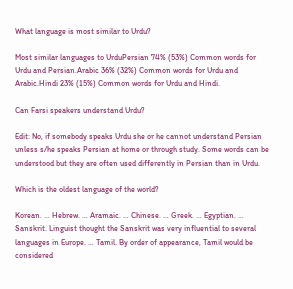What language is most similar to Urdu?

Most similar languages to UrduPersian 74% (53%) Common words for Urdu and Persian.Arabic 36% (32%) Common words for Urdu and Arabic.Hindi 23% (15%) Common words for Urdu and Hindi.

Can Farsi speakers understand Urdu?

Edit: No, if somebody speaks Urdu she or he cannot understand Persian unless s/he speaks Persian at home or through study. Some words can be understood but they are often used differently in Persian than in Urdu.

Which is the oldest language of the world?

Korean. … Hebrew. … Aramaic. … Chinese. … Greek. … Egyptian. … Sanskrit. Linguist thought the Sanskrit was very influential to several languages in Europe. … Tamil. By order of appearance, Tamil would be considered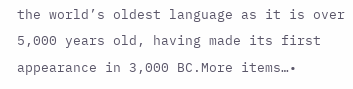the world’s oldest language as it is over 5,000 years old, having made its first appearance in 3,000 BC.More items…•